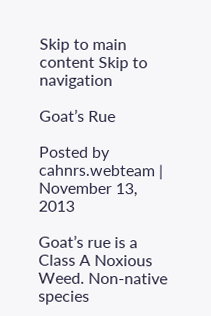Skip to main content Skip to navigation

Goat’s Rue

Posted by cahnrs.webteam | November 13, 2013

Goat’s rue is a Class A Noxious Weed. Non-native species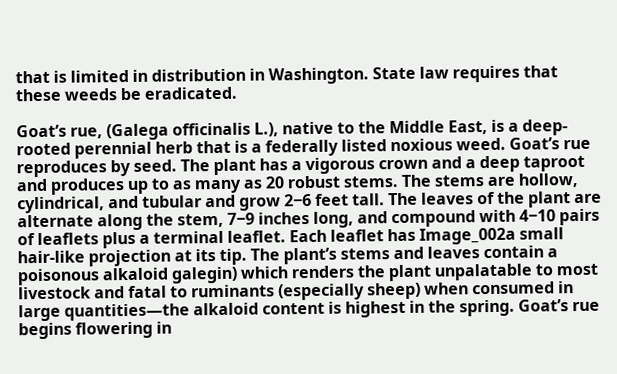that is limited in distribution in Washington. State law requires that these weeds be eradicated.

Goat’s rue, (Galega officinalis L.), native to the Middle East, is a deep-rooted perennial herb that is a federally listed noxious weed. Goat’s rue reproduces by seed. The plant has a vigorous crown and a deep taproot and produces up to as many as 20 robust stems. The stems are hollow, cylindrical, and tubular and grow 2−6 feet tall. The leaves of the plant are alternate along the stem, 7−9 inches long, and compound with 4−10 pairs of leaflets plus a terminal leaflet. Each leaflet has Image_002a small hair-like projection at its tip. The plant’s stems and leaves contain a poisonous alkaloid galegin) which renders the plant unpalatable to most livestock and fatal to ruminants (especially sheep) when consumed in large quantities—the alkaloid content is highest in the spring. Goat’s rue begins flowering in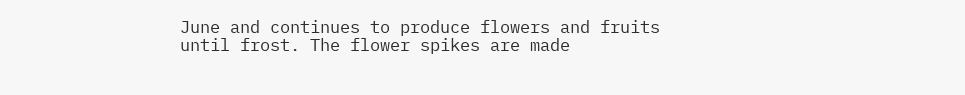June and continues to produce flowers and fruits until frost. The flower spikes are made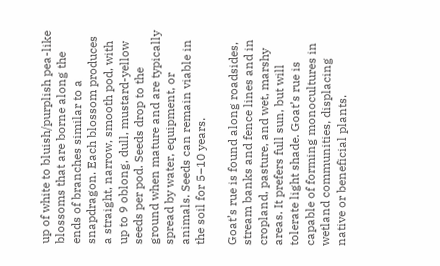up of white to bluish/purplish pea-like blossoms that are borne along the ends of branches similar to a snapdragon. Each blossom produces a straight, narrow, smooth pod, with up to 9 oblong, dull, mustard-yellow seeds per pod. Seeds drop to the ground when mature and are typically spread by water, equipment, or animals. Seeds can remain viable in the soil for 5−10 years.

Goat’s rue is found along roadsides, stream banks and fence lines and in cropland, pasture, and wet, marshy areas. It prefers full sun, but will tolerate light shade. Goat’s rue is capable of forming monocultures in wetland communities, displacing native or beneficial plants.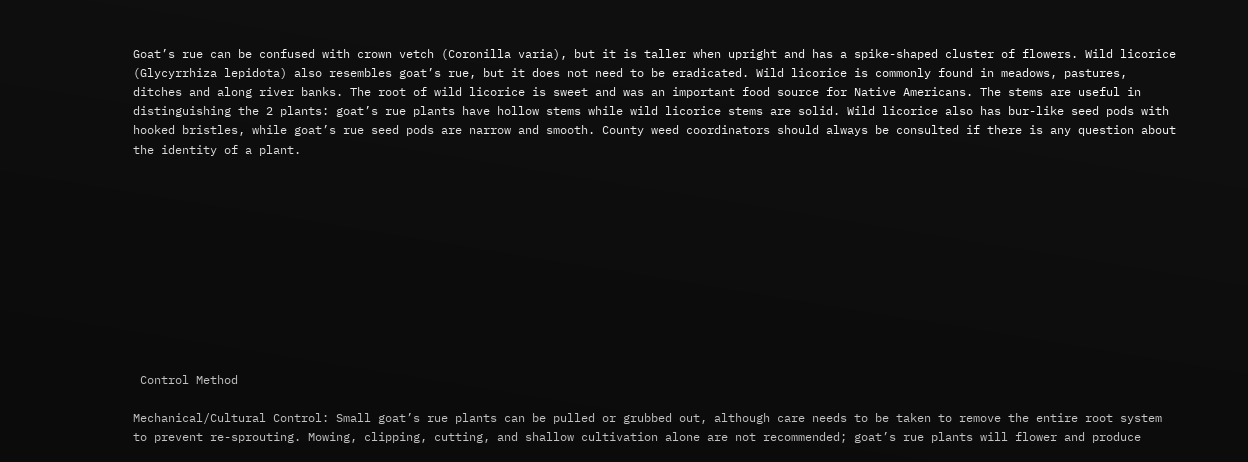Goat’s rue can be confused with crown vetch (Coronilla varia), but it is taller when upright and has a spike-shaped cluster of flowers. Wild licorice (Glycyrrhiza lepidota) also resembles goat’s rue, but it does not need to be eradicated. Wild licorice is commonly found in meadows, pastures, ditches and along river banks. The root of wild licorice is sweet and was an important food source for Native Americans. The stems are useful in distinguishing the 2 plants: goat’s rue plants have hollow stems while wild licorice stems are solid. Wild licorice also has bur-like seed pods with hooked bristles, while goat’s rue seed pods are narrow and smooth. County weed coordinators should always be consulted if there is any question about the identity of a plant.











 Control Method

Mechanical/Cultural Control: Small goat’s rue plants can be pulled or grubbed out, although care needs to be taken to remove the entire root system to prevent re-sprouting. Mowing, clipping, cutting, and shallow cultivation alone are not recommended; goat’s rue plants will flower and produce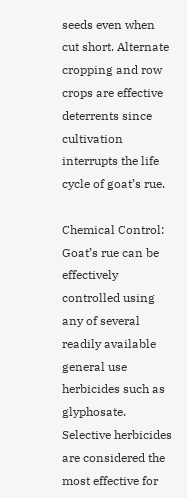seeds even when cut short. Alternate cropping and row crops are effective deterrents since cultivation interrupts the life cycle of goat’s rue.

Chemical Control: Goat’s rue can be effectively controlled using any of several readily available general use herbicides such as glyphosate. Selective herbicides are considered the most effective for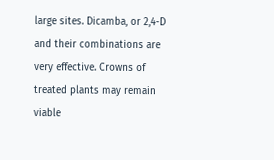large sites. Dicamba, or 2,4-D and their combinations are very effective. Crowns of treated plants may remain viable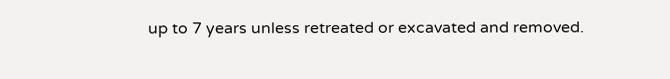up to 7 years unless retreated or excavated and removed.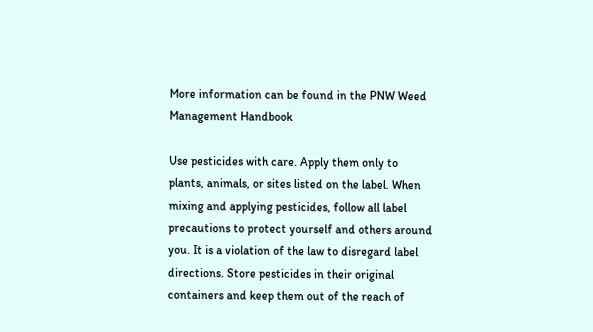More information can be found in the PNW Weed Management Handbook

Use pesticides with care. Apply them only to plants, animals, or sites listed on the label. When mixing and applying pesticides, follow all label precautions to protect yourself and others around you. It is a violation of the law to disregard label directions. Store pesticides in their original containers and keep them out of the reach of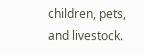children, pets, and livestock.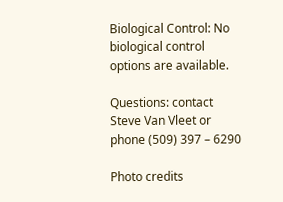Biological Control: No biological control options are available.

Questions: contact Steve Van Vleet or phone (509) 397 – 6290

Photo credits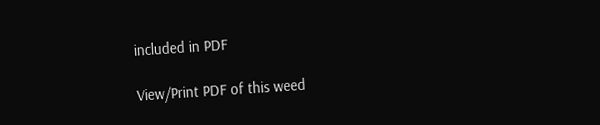included in PDF

View/Print PDF of this weed